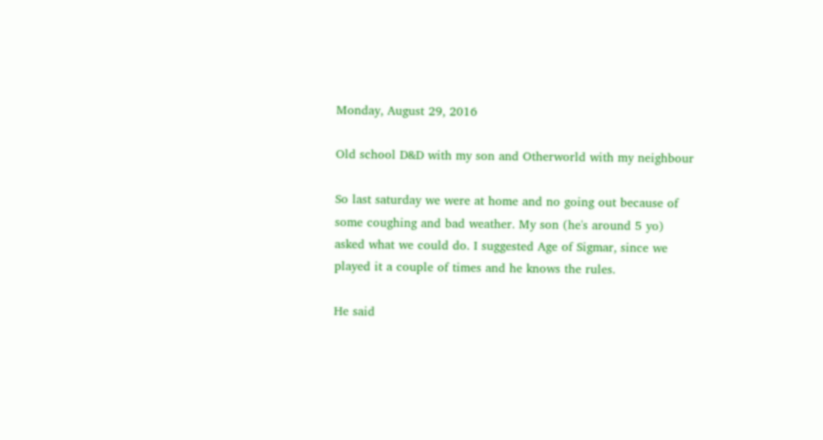Monday, August 29, 2016

Old school D&D with my son and Otherworld with my neighbour

So last saturday we were at home and no going out because of some coughing and bad weather. My son (he's around 5 yo) asked what we could do. I suggested Age of Sigmar, since we played it a couple of times and he knows the rules.

He said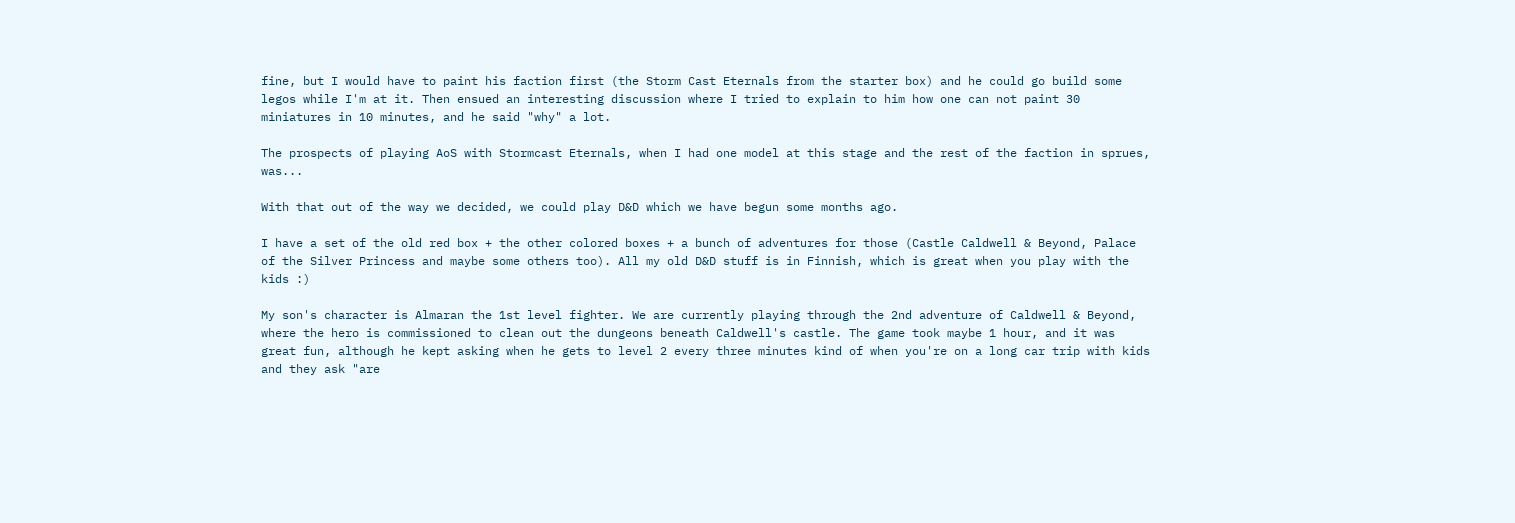fine, but I would have to paint his faction first (the Storm Cast Eternals from the starter box) and he could go build some legos while I'm at it. Then ensued an interesting discussion where I tried to explain to him how one can not paint 30 miniatures in 10 minutes, and he said "why" a lot.

The prospects of playing AoS with Stormcast Eternals, when I had one model at this stage and the rest of the faction in sprues, was...

With that out of the way we decided, we could play D&D which we have begun some months ago.

I have a set of the old red box + the other colored boxes + a bunch of adventures for those (Castle Caldwell & Beyond, Palace of the Silver Princess and maybe some others too). All my old D&D stuff is in Finnish, which is great when you play with the kids :)

My son's character is Almaran the 1st level fighter. We are currently playing through the 2nd adventure of Caldwell & Beyond, where the hero is commissioned to clean out the dungeons beneath Caldwell's castle. The game took maybe 1 hour, and it was great fun, although he kept asking when he gets to level 2 every three minutes kind of when you're on a long car trip with kids and they ask "are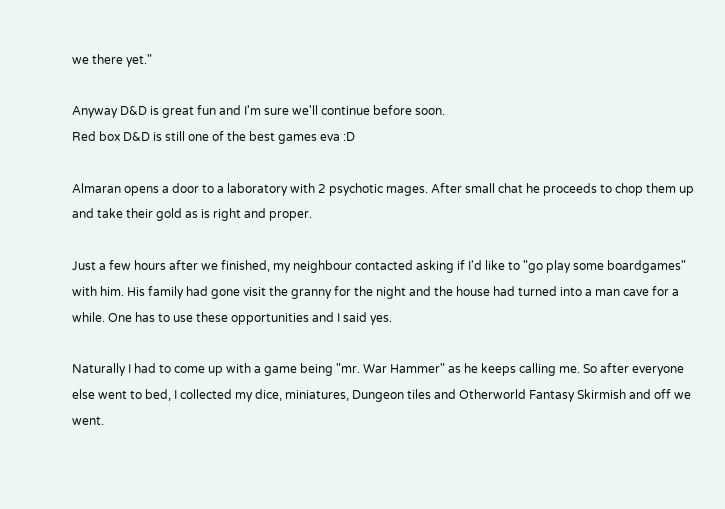we there yet."

Anyway D&D is great fun and I'm sure we'll continue before soon.
Red box D&D is still one of the best games eva :D

Almaran opens a door to a laboratory with 2 psychotic mages. After small chat he proceeds to chop them up and take their gold as is right and proper.

Just a few hours after we finished, my neighbour contacted asking if I'd like to "go play some boardgames" with him. His family had gone visit the granny for the night and the house had turned into a man cave for a while. One has to use these opportunities and I said yes.

Naturally I had to come up with a game being "mr. War Hammer" as he keeps calling me. So after everyone else went to bed, I collected my dice, miniatures, Dungeon tiles and Otherworld Fantasy Skirmish and off we went.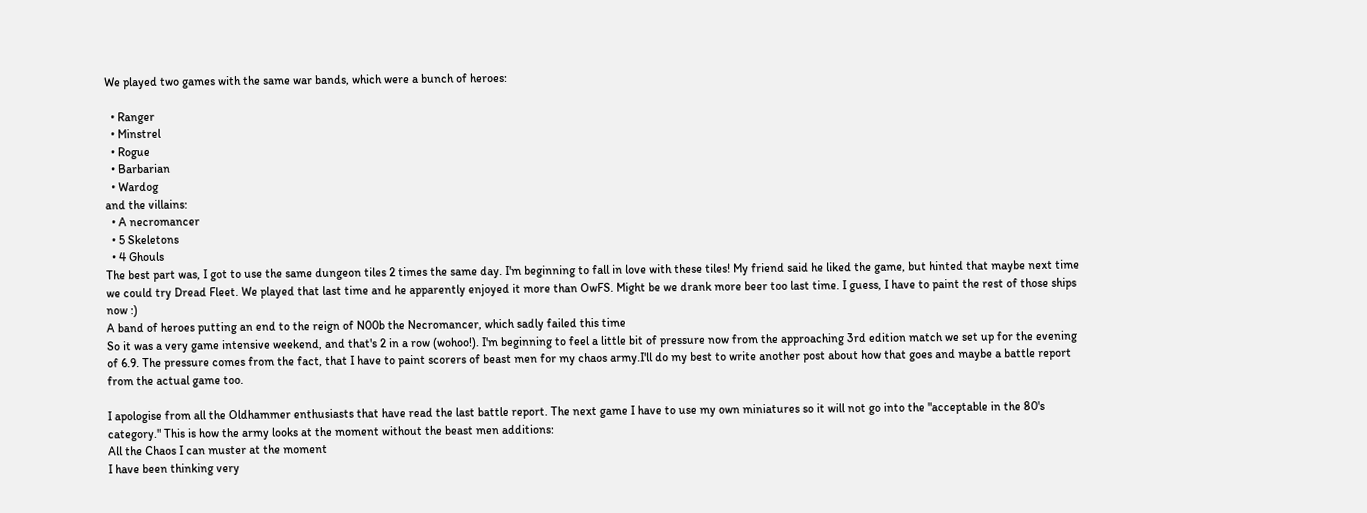We played two games with the same war bands, which were a bunch of heroes:

  • Ranger
  • Minstrel
  • Rogue
  • Barbarian
  • Wardog
and the villains:
  • A necromancer
  • 5 Skeletons
  • 4 Ghouls
The best part was, I got to use the same dungeon tiles 2 times the same day. I'm beginning to fall in love with these tiles! My friend said he liked the game, but hinted that maybe next time we could try Dread Fleet. We played that last time and he apparently enjoyed it more than OwFS. Might be we drank more beer too last time. I guess, I have to paint the rest of those ships now :)
A band of heroes putting an end to the reign of N00b the Necromancer, which sadly failed this time
So it was a very game intensive weekend, and that's 2 in a row (wohoo!). I'm beginning to feel a little bit of pressure now from the approaching 3rd edition match we set up for the evening of 6.9. The pressure comes from the fact, that I have to paint scorers of beast men for my chaos army.I'll do my best to write another post about how that goes and maybe a battle report from the actual game too.

I apologise from all the Oldhammer enthusiasts that have read the last battle report. The next game I have to use my own miniatures so it will not go into the "acceptable in the 80's category." This is how the army looks at the moment without the beast men additions:
All the Chaos I can muster at the moment
I have been thinking very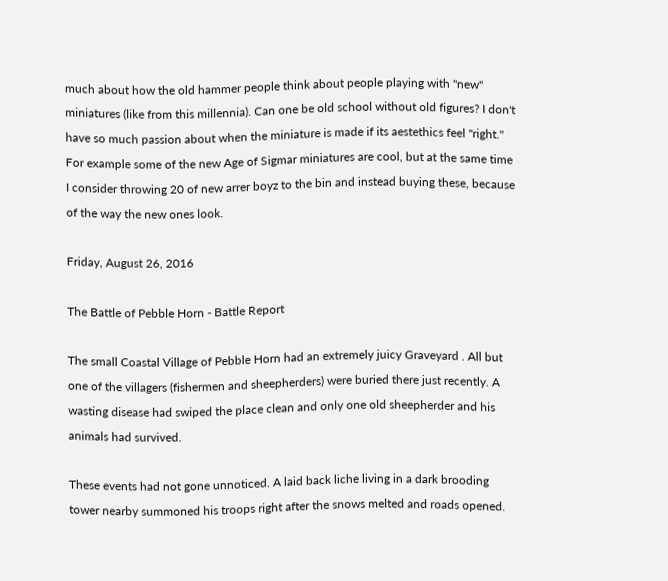much about how the old hammer people think about people playing with "new" miniatures (like from this millennia). Can one be old school without old figures? I don't have so much passion about when the miniature is made if its aestethics feel "right." For example some of the new Age of Sigmar miniatures are cool, but at the same time I consider throwing 20 of new arrer boyz to the bin and instead buying these, because of the way the new ones look.

Friday, August 26, 2016

The Battle of Pebble Horn - Battle Report

The small Coastal Village of Pebble Horn had an extremely juicy Graveyard . All but one of the villagers (fishermen and sheepherders) were buried there just recently. A wasting disease had swiped the place clean and only one old sheepherder and his animals had survived.

These events had not gone unnoticed. A laid back liche living in a dark brooding tower nearby summoned his troops right after the snows melted and roads opened.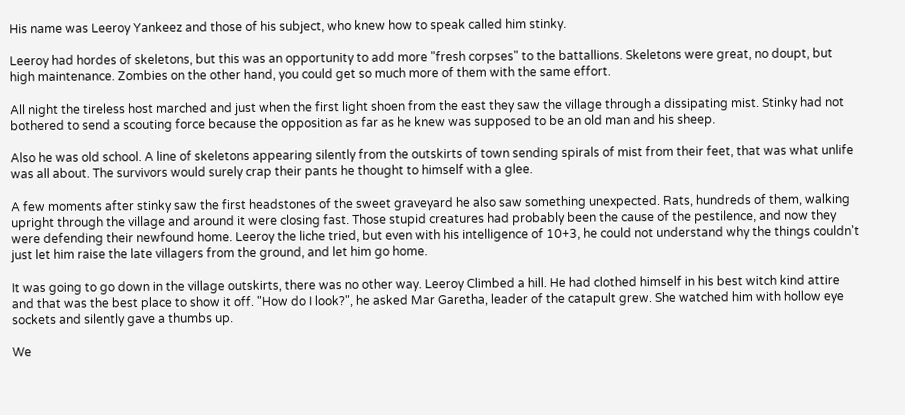His name was Leeroy Yankeez and those of his subject, who knew how to speak called him stinky.

Leeroy had hordes of skeletons, but this was an opportunity to add more "fresh corpses" to the battallions. Skeletons were great, no doupt, but high maintenance. Zombies on the other hand, you could get so much more of them with the same effort.

All night the tireless host marched and just when the first light shoen from the east they saw the village through a dissipating mist. Stinky had not bothered to send a scouting force because the opposition as far as he knew was supposed to be an old man and his sheep.

Also he was old school. A line of skeletons appearing silently from the outskirts of town sending spirals of mist from their feet, that was what unlife was all about. The survivors would surely crap their pants he thought to himself with a glee.

A few moments after stinky saw the first headstones of the sweet graveyard he also saw something unexpected. Rats, hundreds of them, walking upright through the village and around it were closing fast. Those stupid creatures had probably been the cause of the pestilence, and now they were defending their newfound home. Leeroy the liche tried, but even with his intelligence of 10+3, he could not understand why the things couldn't just let him raise the late villagers from the ground, and let him go home.

It was going to go down in the village outskirts, there was no other way. Leeroy Climbed a hill. He had clothed himself in his best witch kind attire and that was the best place to show it off. "How do I look?", he asked Mar Garetha, leader of the catapult grew. She watched him with hollow eye sockets and silently gave a thumbs up.

We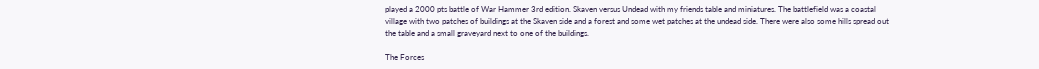played a 2000 pts battle of War Hammer 3rd edition. Skaven versus Undead with my friends table and miniatures. The battlefield was a coastal village with two patches of buildings at the Skaven side and a forest and some wet patches at the undead side. There were also some hills spread out the table and a small graveyard next to one of the buildings.

The Forces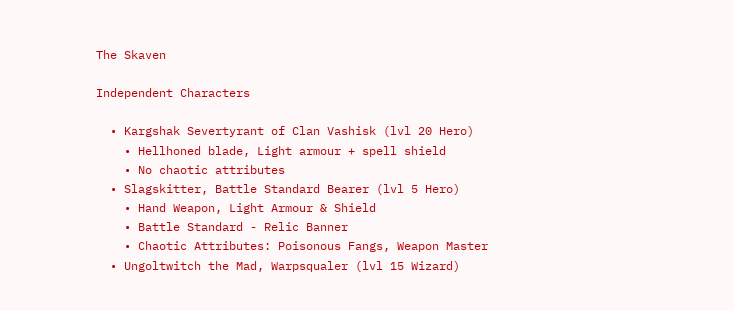The Skaven

Independent Characters

  • Kargshak Severtyrant of Clan Vashisk (lvl 20 Hero)
    • Hellhoned blade, Light armour + spell shield
    • No chaotic attributes
  • Slagskitter, Battle Standard Bearer (lvl 5 Hero)
    • Hand Weapon, Light Armour & Shield
    • Battle Standard - Relic Banner
    • Chaotic Attributes: Poisonous Fangs, Weapon Master
  • Ungoltwitch the Mad, Warpsqualer (lvl 15 Wizard)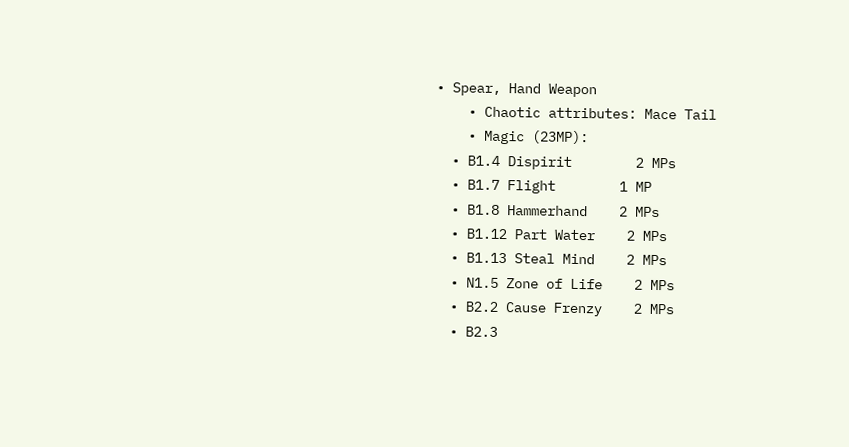• Spear, Hand Weapon
    • Chaotic attributes: Mace Tail
    • Magic (23MP):
  • B1.4 Dispirit        2 MPs
  • B1.7 Flight        1 MP
  • B1.8 Hammerhand    2 MPs
  • B1.12 Part Water    2 MPs
  • B1.13 Steal Mind    2 MPs
  • N1.5 Zone of Life    2 MPs
  • B2.2 Cause Frenzy    2 MPs
  • B2.3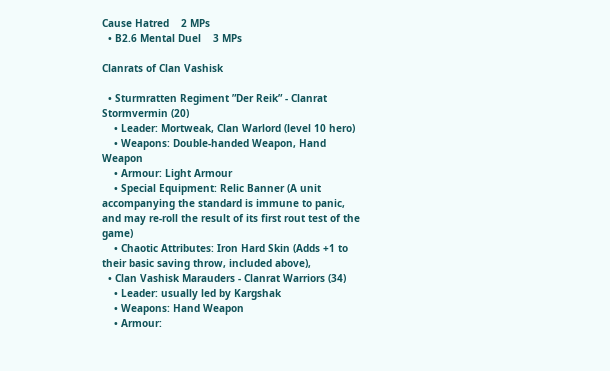Cause Hatred    2 MPs
  • B2.6 Mental Duel    3 MPs

Clanrats of Clan Vashisk

  • Sturmratten Regiment ”Der Reik” - Clanrat Stormvermin (20)
    • Leader: Mortweak, Clan Warlord (level 10 hero)
    • Weapons: Double-handed Weapon, Hand Weapon
    • Armour: Light Armour
    • Special Equipment: Relic Banner (A unit accompanying the standard is immune to panic, and may re-roll the result of its first rout test of the game)
    • Chaotic Attributes: Iron Hard Skin (Adds +1 to their basic saving throw, included above),
  • Clan Vashisk Marauders - Clanrat Warriors (34)
    • Leader: usually led by Kargshak
    • Weapons: Hand Weapon
    • Armour: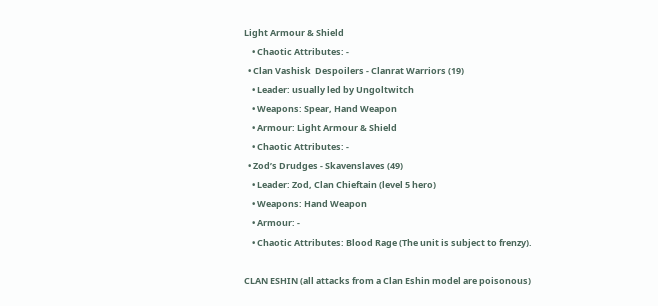Light Armour & Shield
    • Chaotic Attributes: -
  • Clan Vashisk  Despoilers - Clanrat Warriors (19)
    • Leader: usually led by Ungoltwitch
    • Weapons: Spear, Hand Weapon
    • Armour: Light Armour & Shield
    • Chaotic Attributes: -
  • Zod’s Drudges - Skavenslaves (49)
    • Leader: Zod, Clan Chieftain (level 5 hero)
    • Weapons: Hand Weapon
    • Armour: -
    • Chaotic Attributes: Blood Rage (The unit is subject to frenzy).

CLAN ESHIN (all attacks from a Clan Eshin model are poisonous)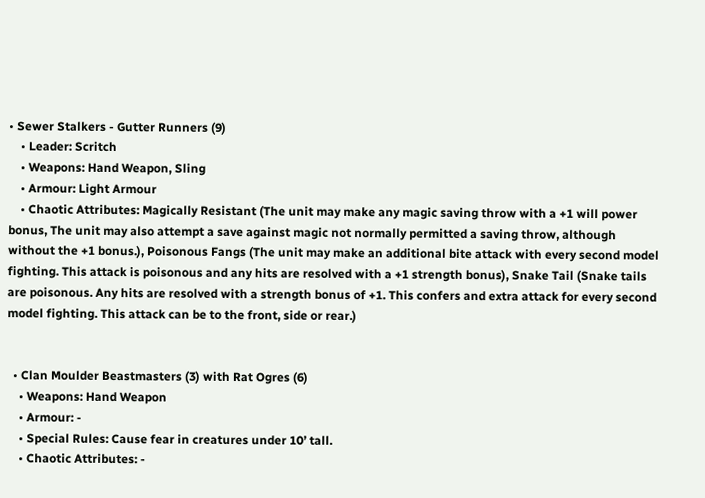• Sewer Stalkers - Gutter Runners (9)
    • Leader: Scritch
    • Weapons: Hand Weapon, Sling
    • Armour: Light Armour
    • Chaotic Attributes: Magically Resistant (The unit may make any magic saving throw with a +1 will power bonus, The unit may also attempt a save against magic not normally permitted a saving throw, although without the +1 bonus.), Poisonous Fangs (The unit may make an additional bite attack with every second model fighting. This attack is poisonous and any hits are resolved with a +1 strength bonus), Snake Tail (Snake tails are poisonous. Any hits are resolved with a strength bonus of +1. This confers and extra attack for every second model fighting. This attack can be to the front, side or rear.)


  • Clan Moulder Beastmasters (3) with Rat Ogres (6)
    • Weapons: Hand Weapon
    • Armour: -
    • Special Rules: Cause fear in creatures under 10’ tall.
    • Chaotic Attributes: -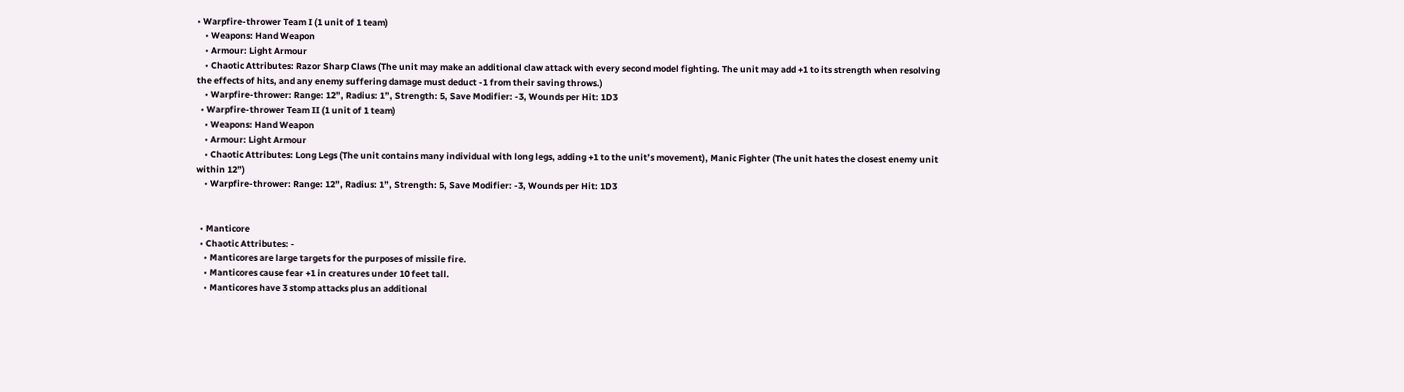• Warpfire-thrower Team I (1 unit of 1 team)
    • Weapons: Hand Weapon
    • Armour: Light Armour
    • Chaotic Attributes: Razor Sharp Claws (The unit may make an additional claw attack with every second model fighting. The unit may add +1 to its strength when resolving the effects of hits, and any enemy suffering damage must deduct -1 from their saving throws.)
    • Warpfire-thrower: Range: 12”, Radius: 1”, Strength: 5, Save Modifier: -3, Wounds per Hit: 1D3
  • Warpfire-thrower Team II (1 unit of 1 team)
    • Weapons: Hand Weapon
    • Armour: Light Armour
    • Chaotic Attributes: Long Legs (The unit contains many individual with long legs, adding +1 to the unit’s movement), Manic Fighter (The unit hates the closest enemy unit within 12”)
    • Warpfire-thrower: Range: 12”, Radius: 1”, Strength: 5, Save Modifier: -3, Wounds per Hit: 1D3


  • Manticore
  • Chaotic Attributes: -
    • Manticores are large targets for the purposes of missile fire.
    • Manticores cause fear +1 in creatures under 10 feet tall.
    • Manticores have 3 stomp attacks plus an additional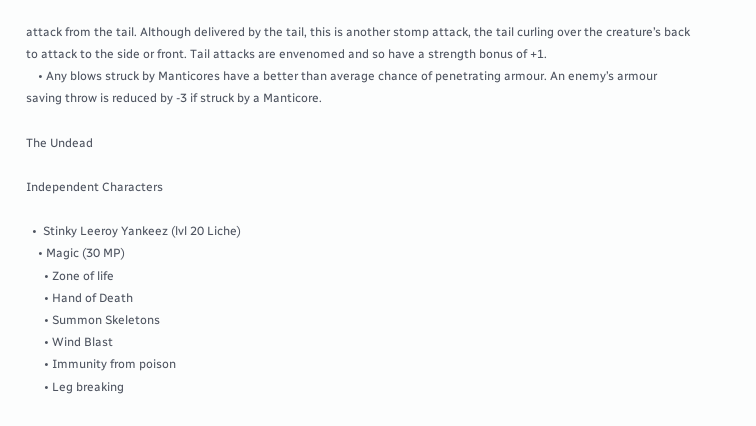attack from the tail. Although delivered by the tail, this is another stomp attack, the tail curling over the creature’s back to attack to the side or front. Tail attacks are envenomed and so have a strength bonus of +1.
    • Any blows struck by Manticores have a better than average chance of penetrating armour. An enemy’s armour saving throw is reduced by -3 if struck by a Manticore.

The Undead

Independent Characters

  •  Stinky Leeroy Yankeez (lvl 20 Liche)
    • Magic (30 MP)
      • Zone of life
      • Hand of Death
      • Summon Skeletons
      • Wind Blast
      • Immunity from poison
      • Leg breaking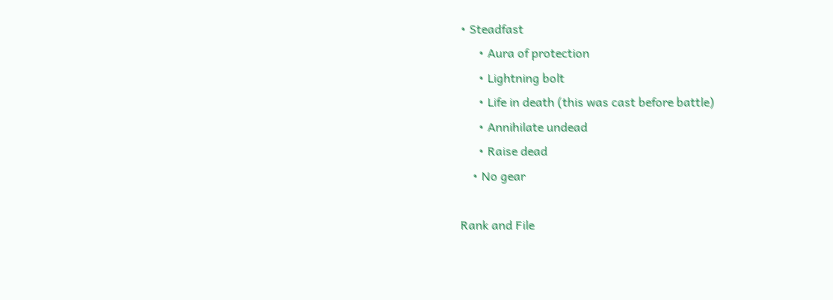• Steadfast
      • Aura of protection
      • Lightning bolt
      • Life in death (this was cast before battle)
      • Annihilate undead
      • Raise dead
    • No gear

Rank and File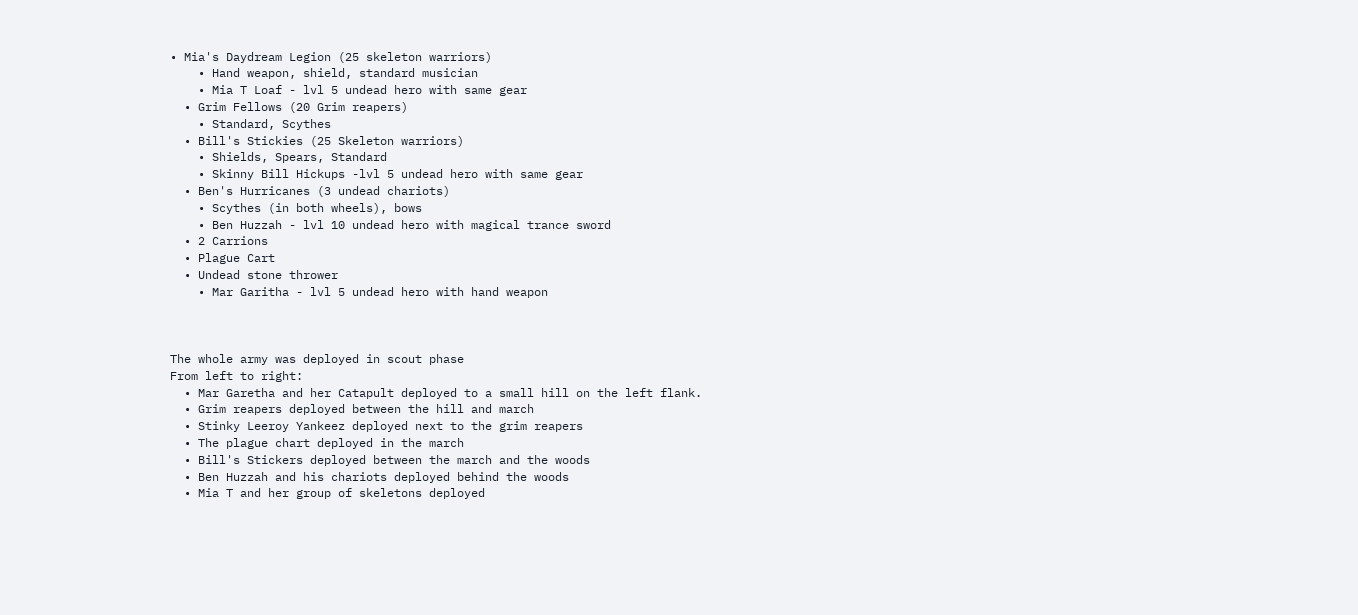• Mia's Daydream Legion (25 skeleton warriors)
    • Hand weapon, shield, standard musician
    • Mia T Loaf - lvl 5 undead hero with same gear
  • Grim Fellows (20 Grim reapers)
    • Standard, Scythes
  • Bill's Stickies (25 Skeleton warriors)
    • Shields, Spears, Standard
    • Skinny Bill Hickups -lvl 5 undead hero with same gear
  • Ben's Hurricanes (3 undead chariots)
    • Scythes (in both wheels), bows
    • Ben Huzzah - lvl 10 undead hero with magical trance sword
  • 2 Carrions
  • Plague Cart
  • Undead stone thrower
    • Mar Garitha - lvl 5 undead hero with hand weapon



The whole army was deployed in scout phase
From left to right:
  • Mar Garetha and her Catapult deployed to a small hill on the left flank.
  • Grim reapers deployed between the hill and march
  • Stinky Leeroy Yankeez deployed next to the grim reapers
  • The plague chart deployed in the march
  • Bill's Stickers deployed between the march and the woods
  • Ben Huzzah and his chariots deployed behind the woods
  • Mia T and her group of skeletons deployed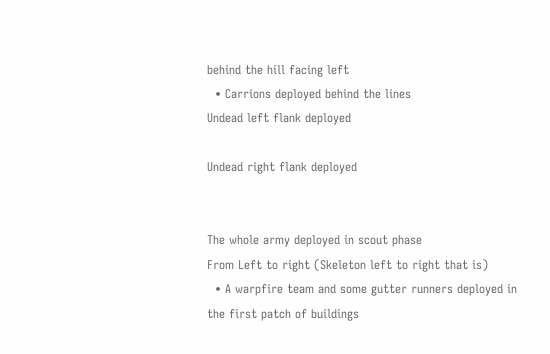behind the hill facing left
  • Carrions deployed behind the lines
Undead left flank deployed

Undead right flank deployed


The whole army deployed in scout phase
From Left to right (Skeleton left to right that is)
  • A warpfire team and some gutter runners deployed in the first patch of buildings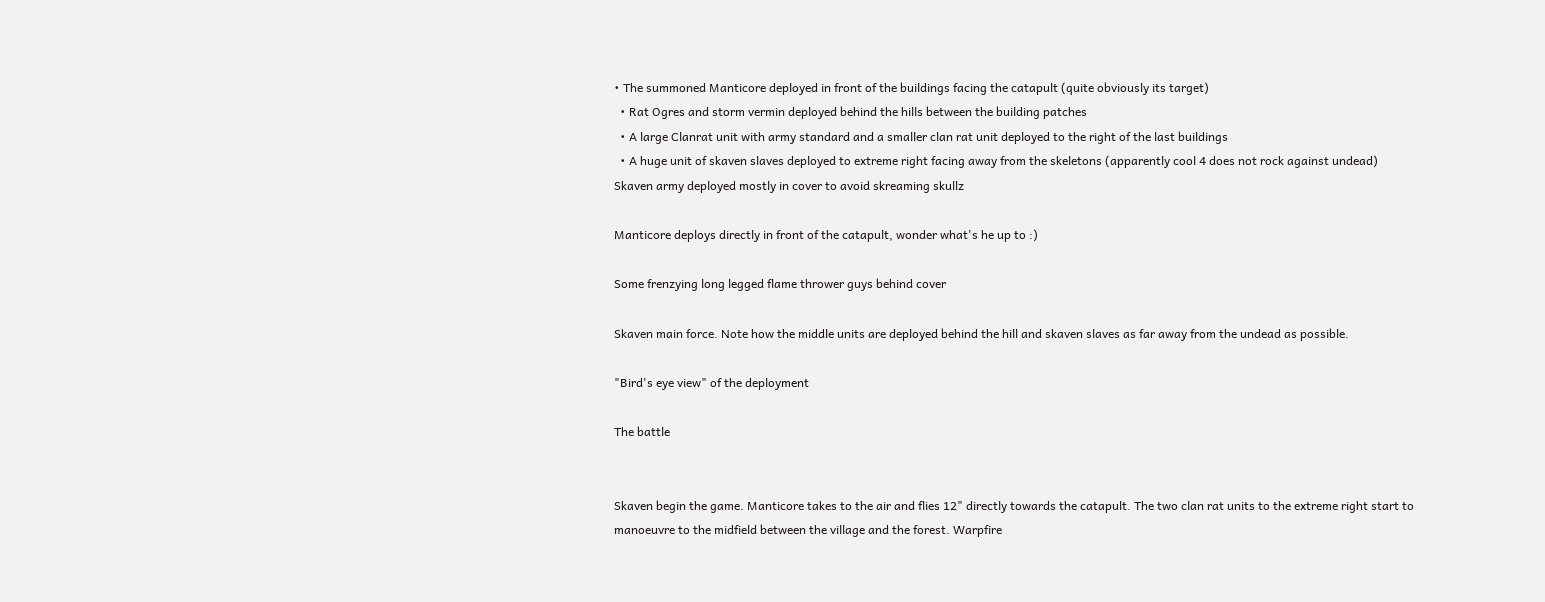• The summoned Manticore deployed in front of the buildings facing the catapult (quite obviously its target)
  • Rat Ogres and storm vermin deployed behind the hills between the building patches
  • A large Clanrat unit with army standard and a smaller clan rat unit deployed to the right of the last buildings
  • A huge unit of skaven slaves deployed to extreme right facing away from the skeletons (apparently cool 4 does not rock against undead)
Skaven army deployed mostly in cover to avoid skreaming skullz

Manticore deploys directly in front of the catapult, wonder what's he up to :)

Some frenzying long legged flame thrower guys behind cover

Skaven main force. Note how the middle units are deployed behind the hill and skaven slaves as far away from the undead as possible.

"Bird's eye view" of the deployment

The battle


Skaven begin the game. Manticore takes to the air and flies 12" directly towards the catapult. The two clan rat units to the extreme right start to manoeuvre to the midfield between the village and the forest. Warpfire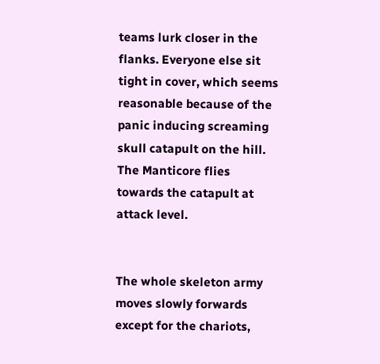teams lurk closer in the flanks. Everyone else sit tight in cover, which seems reasonable because of the panic inducing screaming skull catapult on the hill.
The Manticore flies towards the catapult at attack level.


The whole skeleton army moves slowly forwards except for the chariots,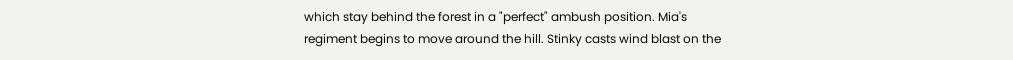which stay behind the forest in a "perfect" ambush position. Mia's regiment begins to move around the hill. Stinky casts wind blast on the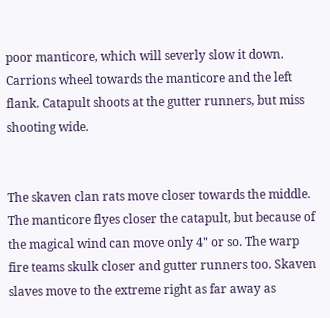poor manticore, which will severly slow it down. Carrions wheel towards the manticore and the left flank. Catapult shoots at the gutter runners, but miss shooting wide.


The skaven clan rats move closer towards the middle. The manticore flyes closer the catapult, but because of the magical wind can move only 4" or so. The warp fire teams skulk closer and gutter runners too. Skaven slaves move to the extreme right as far away as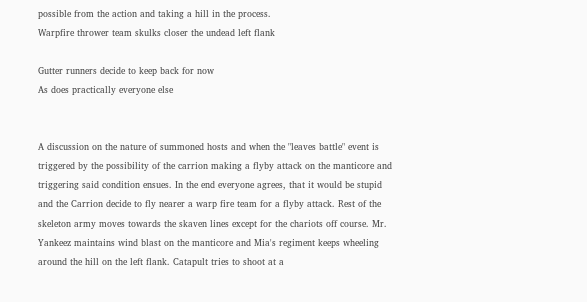possible from the action and taking a hill in the process.
Warpfire thrower team skulks closer the undead left flank

Gutter runners decide to keep back for now
As does practically everyone else


A discussion on the nature of summoned hosts and when the "leaves battle" event is triggered by the possibility of the carrion making a flyby attack on the manticore and triggering said condition ensues. In the end everyone agrees, that it would be stupid and the Carrion decide to fly nearer a warp fire team for a flyby attack. Rest of the skeleton army moves towards the skaven lines except for the chariots off course. Mr. Yankeez maintains wind blast on the manticore and Mia's regiment keeps wheeling around the hill on the left flank. Catapult tries to shoot at a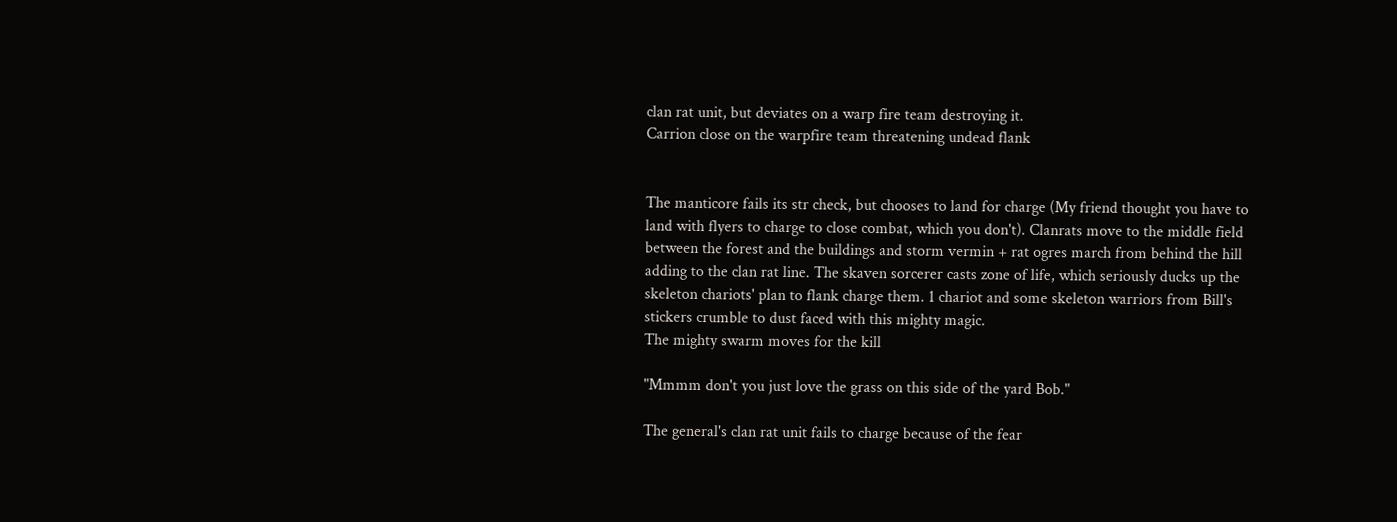clan rat unit, but deviates on a warp fire team destroying it.
Carrion close on the warpfire team threatening undead flank


The manticore fails its str check, but chooses to land for charge (My friend thought you have to land with flyers to charge to close combat, which you don't). Clanrats move to the middle field between the forest and the buildings and storm vermin + rat ogres march from behind the hill adding to the clan rat line. The skaven sorcerer casts zone of life, which seriously ducks up the skeleton chariots' plan to flank charge them. 1 chariot and some skeleton warriors from Bill's stickers crumble to dust faced with this mighty magic.
The mighty swarm moves for the kill

"Mmmm don't you just love the grass on this side of the yard Bob."

The general's clan rat unit fails to charge because of the fear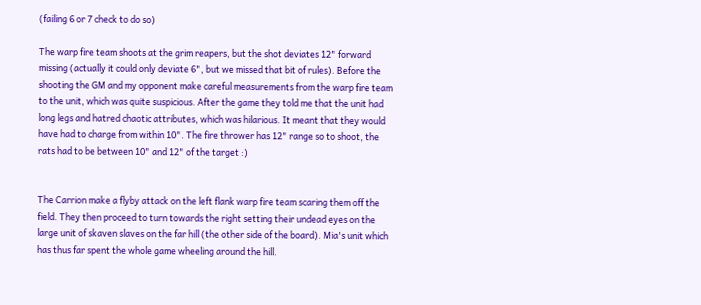(failing 6 or 7 check to do so)

The warp fire team shoots at the grim reapers, but the shot deviates 12" forward missing (actually it could only deviate 6", but we missed that bit of rules). Before the shooting the GM and my opponent make careful measurements from the warp fire team to the unit, which was quite suspicious. After the game they told me that the unit had long legs and hatred chaotic attributes, which was hilarious. It meant that they would have had to charge from within 10". The fire thrower has 12" range so to shoot, the rats had to be between 10" and 12" of the target :)


The Carrion make a flyby attack on the left flank warp fire team scaring them off the field. They then proceed to turn towards the right setting their undead eyes on the large unit of skaven slaves on the far hill (the other side of the board). Mia's unit which has thus far spent the whole game wheeling around the hill.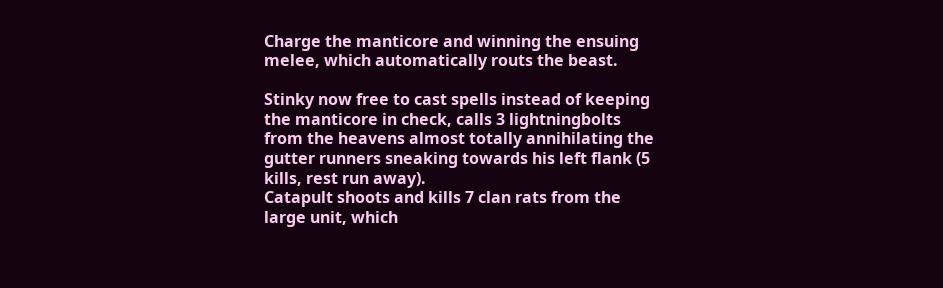Charge the manticore and winning the ensuing melee, which automatically routs the beast.

Stinky now free to cast spells instead of keeping the manticore in check, calls 3 lightningbolts from the heavens almost totally annihilating the gutter runners sneaking towards his left flank (5 kills, rest run away).
Catapult shoots and kills 7 clan rats from the large unit, which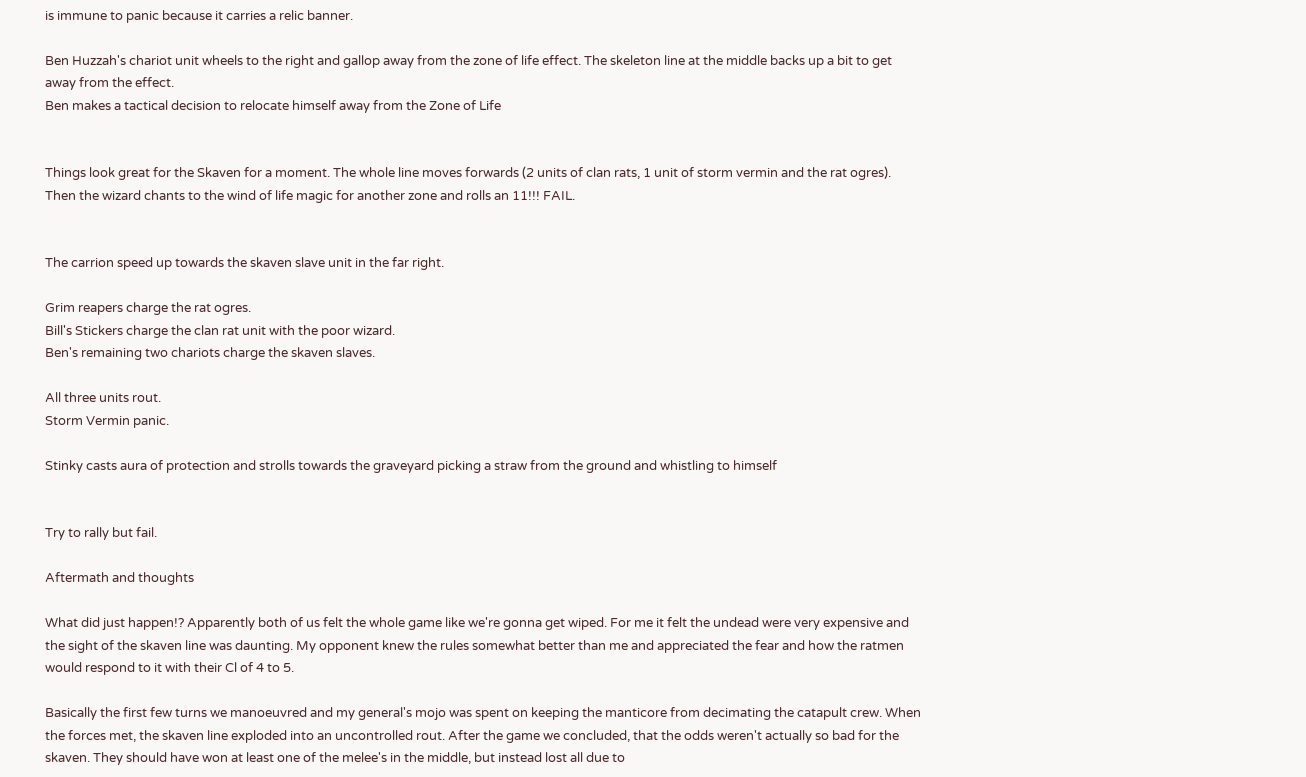is immune to panic because it carries a relic banner.

Ben Huzzah's chariot unit wheels to the right and gallop away from the zone of life effect. The skeleton line at the middle backs up a bit to get away from the effect.
Ben makes a tactical decision to relocate himself away from the Zone of Life


Things look great for the Skaven for a moment. The whole line moves forwards (2 units of clan rats, 1 unit of storm vermin and the rat ogres). Then the wizard chants to the wind of life magic for another zone and rolls an 11!!! FAIL.


The carrion speed up towards the skaven slave unit in the far right.

Grim reapers charge the rat ogres.
Bill's Stickers charge the clan rat unit with the poor wizard.
Ben's remaining two chariots charge the skaven slaves.

All three units rout.
Storm Vermin panic.

Stinky casts aura of protection and strolls towards the graveyard picking a straw from the ground and whistling to himself


Try to rally but fail.

Aftermath and thoughts

What did just happen!? Apparently both of us felt the whole game like we're gonna get wiped. For me it felt the undead were very expensive and the sight of the skaven line was daunting. My opponent knew the rules somewhat better than me and appreciated the fear and how the ratmen would respond to it with their Cl of 4 to 5.

Basically the first few turns we manoeuvred and my general's mojo was spent on keeping the manticore from decimating the catapult crew. When the forces met, the skaven line exploded into an uncontrolled rout. After the game we concluded, that the odds weren't actually so bad for the skaven. They should have won at least one of the melee's in the middle, but instead lost all due to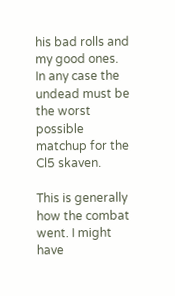his bad rolls and my good ones. In any case the undead must be the worst possible matchup for the Cl5 skaven.

This is generally how the combat went. I might have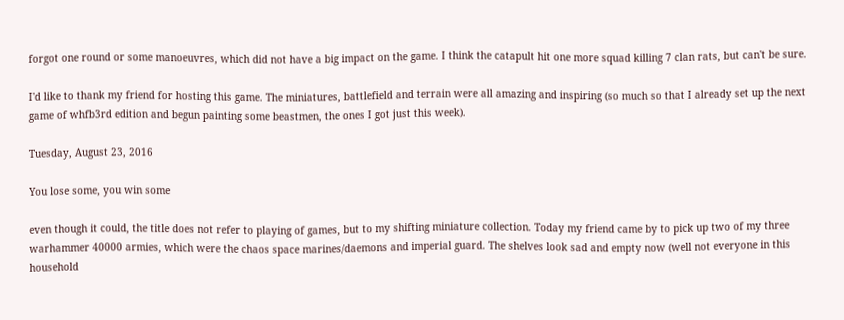forgot one round or some manoeuvres, which did not have a big impact on the game. I think the catapult hit one more squad killing 7 clan rats, but can't be sure.

I'd like to thank my friend for hosting this game. The miniatures, battlefield and terrain were all amazing and inspiring (so much so that I already set up the next game of whfb3rd edition and begun painting some beastmen, the ones I got just this week).

Tuesday, August 23, 2016

You lose some, you win some

even though it could, the title does not refer to playing of games, but to my shifting miniature collection. Today my friend came by to pick up two of my three warhammer 40000 armies, which were the chaos space marines/daemons and imperial guard. The shelves look sad and empty now (well not everyone in this household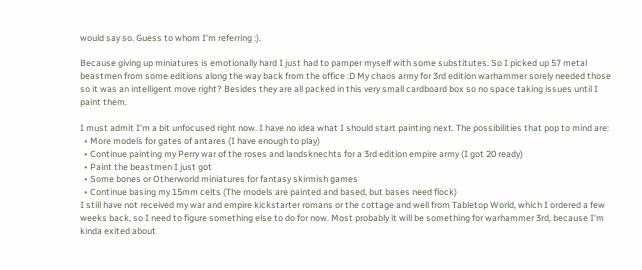would say so. Guess to whom I'm referring :).

Because giving up miniatures is emotionally hard I just had to pamper myself with some substitutes. So I picked up 57 metal beastmen from some editions along the way back from the office :D My chaos army for 3rd edition warhammer sorely needed those so it was an intelligent move right? Besides they are all packed in this very small cardboard box so no space taking issues until I paint them.

I must admit I'm a bit unfocused right now. I have no idea what I should start painting next. The possibilities that pop to mind are:
  • More models for gates of antares (I have enough to play)
  • Continue painting my Perry war of the roses and landsknechts for a 3rd edition empire army (I got 20 ready)
  • Paint the beastmen I just got
  • Some bones or Otherworld miniatures for fantasy skirmish games
  • Continue basing my 15mm celts (The models are painted and based, but bases need flock)
I still have not received my war and empire kickstarter romans or the cottage and well from Tabletop World, which I ordered a few weeks back, so I need to figure something else to do for now. Most probably it will be something for warhammer 3rd, because I'm kinda exited about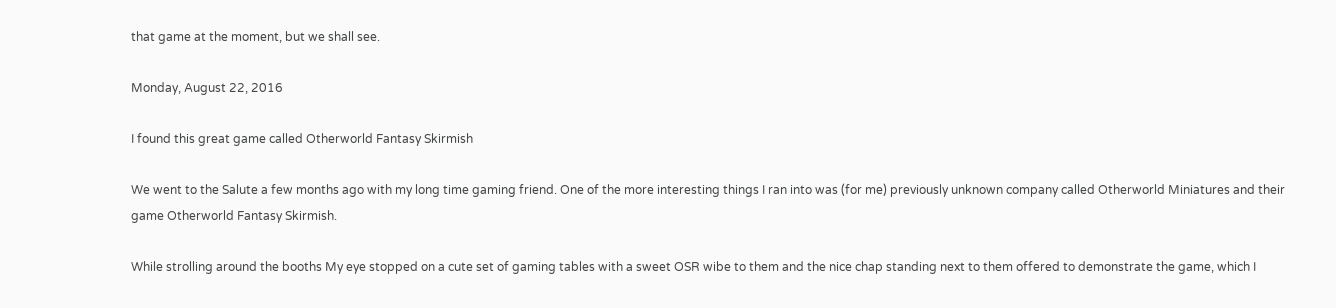that game at the moment, but we shall see.

Monday, August 22, 2016

I found this great game called Otherworld Fantasy Skirmish

We went to the Salute a few months ago with my long time gaming friend. One of the more interesting things I ran into was (for me) previously unknown company called Otherworld Miniatures and their game Otherworld Fantasy Skirmish.

While strolling around the booths My eye stopped on a cute set of gaming tables with a sweet OSR wibe to them and the nice chap standing next to them offered to demonstrate the game, which I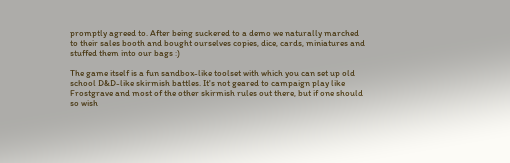promptly agreed to. After being suckered to a demo we naturally marched to their sales booth and bought ourselves copies, dice, cards, miniatures and stuffed them into our bags :)

The game itself is a fun sandbox-like toolset with which you can set up old school D&D-like skirmish battles. It's not geared to campaign play like Frostgrave and most of the other skirmish rules out there, but if one should so wish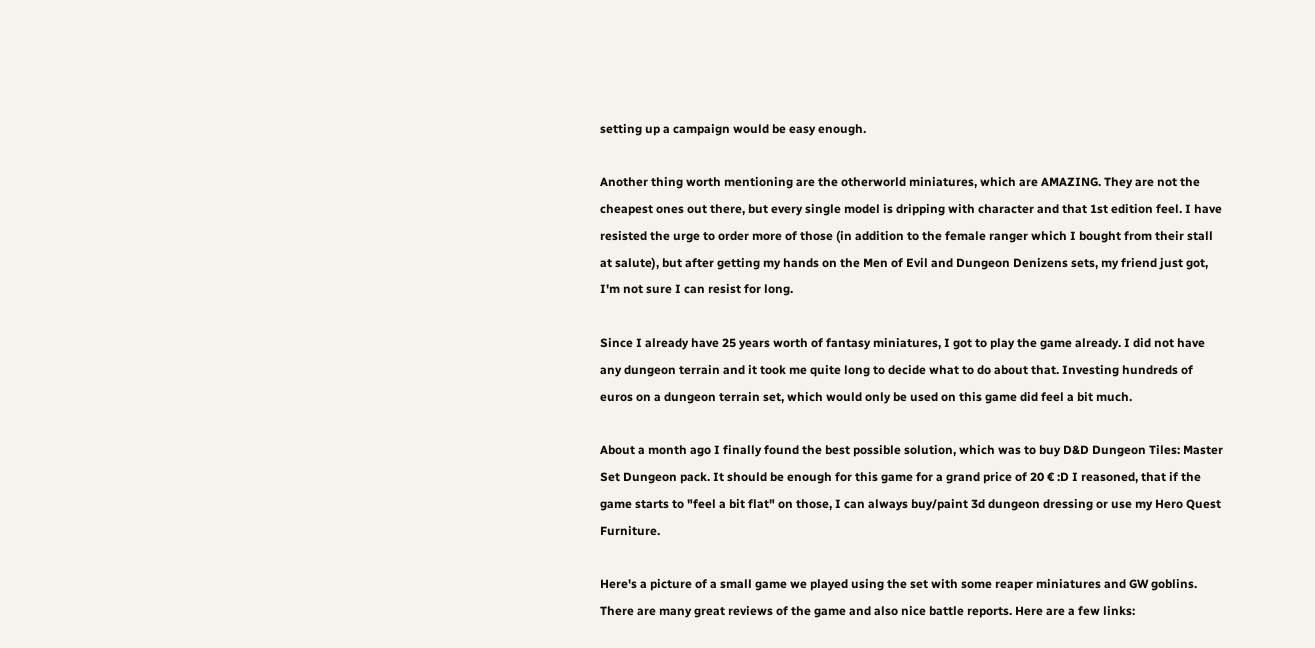setting up a campaign would be easy enough.

Another thing worth mentioning are the otherworld miniatures, which are AMAZING. They are not the cheapest ones out there, but every single model is dripping with character and that 1st edition feel. I have resisted the urge to order more of those (in addition to the female ranger which I bought from their stall at salute), but after getting my hands on the Men of Evil and Dungeon Denizens sets, my friend just got, I'm not sure I can resist for long.

Since I already have 25 years worth of fantasy miniatures, I got to play the game already. I did not have any dungeon terrain and it took me quite long to decide what to do about that. Investing hundreds of euros on a dungeon terrain set, which would only be used on this game did feel a bit much.

About a month ago I finally found the best possible solution, which was to buy D&D Dungeon Tiles: Master Set Dungeon pack. It should be enough for this game for a grand price of 20 € :D I reasoned, that if the game starts to "feel a bit flat" on those, I can always buy/paint 3d dungeon dressing or use my Hero Quest Furniture.

Here's a picture of a small game we played using the set with some reaper miniatures and GW goblins.
There are many great reviews of the game and also nice battle reports. Here are a few links: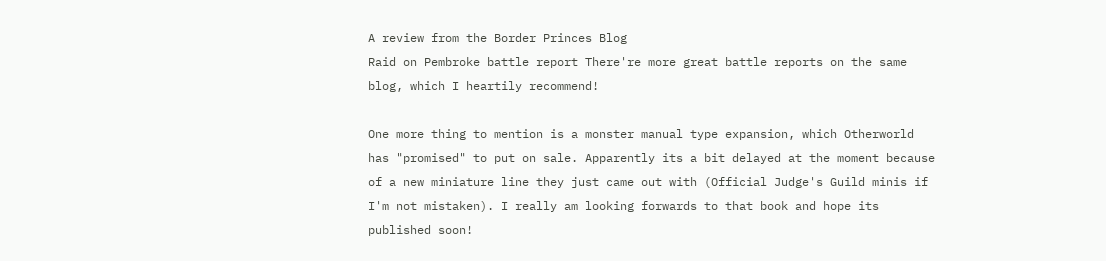A review from the Border Princes Blog
Raid on Pembroke battle report There're more great battle reports on the same blog, which I heartily recommend!

One more thing to mention is a monster manual type expansion, which Otherworld has "promised" to put on sale. Apparently its a bit delayed at the moment because of a new miniature line they just came out with (Official Judge's Guild minis if I'm not mistaken). I really am looking forwards to that book and hope its published soon!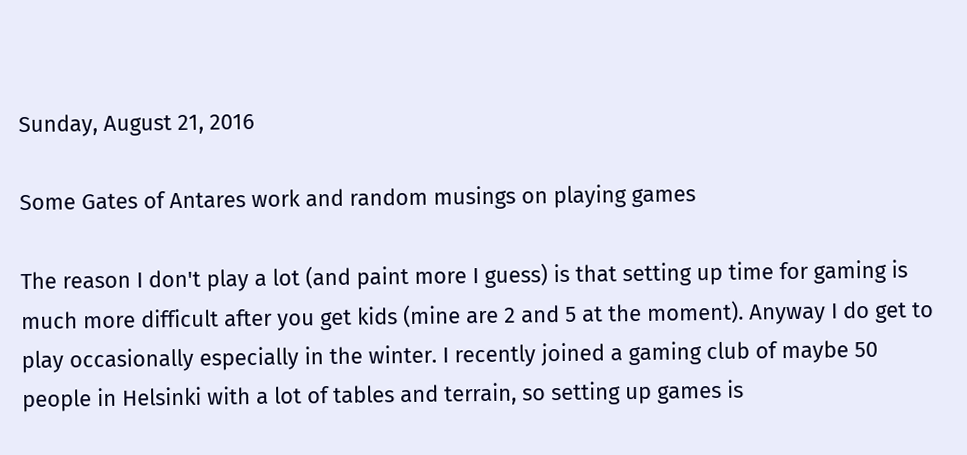Sunday, August 21, 2016

Some Gates of Antares work and random musings on playing games

The reason I don't play a lot (and paint more I guess) is that setting up time for gaming is much more difficult after you get kids (mine are 2 and 5 at the moment). Anyway I do get to play occasionally especially in the winter. I recently joined a gaming club of maybe 50 people in Helsinki with a lot of tables and terrain, so setting up games is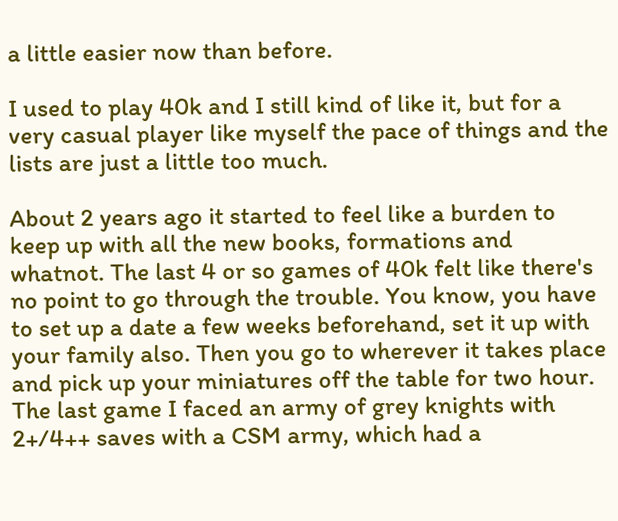a little easier now than before.

I used to play 40k and I still kind of like it, but for a very casual player like myself the pace of things and the lists are just a little too much.

About 2 years ago it started to feel like a burden to keep up with all the new books, formations and whatnot. The last 4 or so games of 40k felt like there's no point to go through the trouble. You know, you have to set up a date a few weeks beforehand, set it up with your family also. Then you go to wherever it takes place and pick up your miniatures off the table for two hour. The last game I faced an army of grey knights with 2+/4++ saves with a CSM army, which had a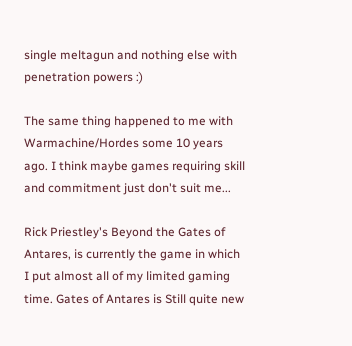single meltagun and nothing else with penetration powers :)

The same thing happened to me with Warmachine/Hordes some 10 years ago. I think maybe games requiring skill and commitment just don't suit me...

Rick Priestley's Beyond the Gates of Antares, is currently the game in which I put almost all of my limited gaming time. Gates of Antares is Still quite new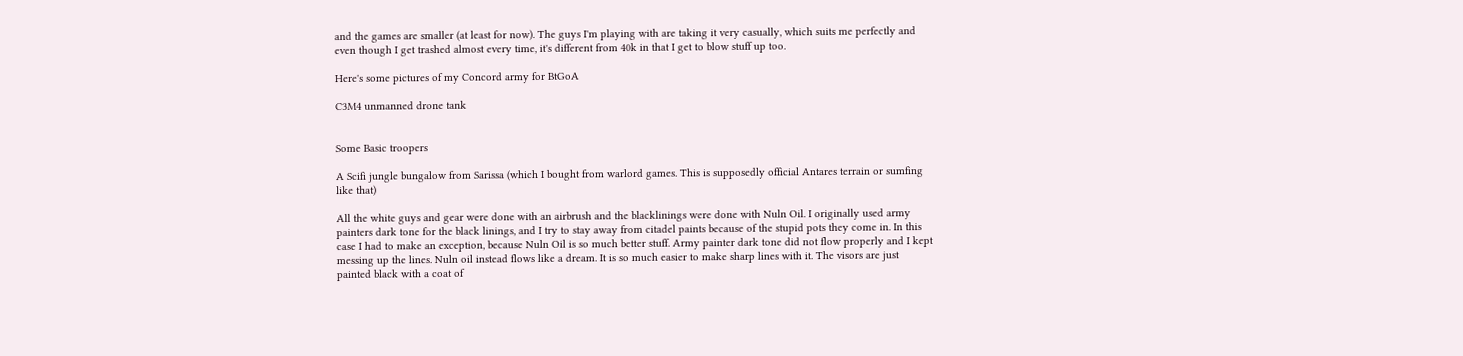and the games are smaller (at least for now). The guys I'm playing with are taking it very casually, which suits me perfectly and even though I get trashed almost every time, it's different from 40k in that I get to blow stuff up too.

Here's some pictures of my Concord army for BtGoA

C3M4 unmanned drone tank


Some Basic troopers

A Scifi jungle bungalow from Sarissa (which I bought from warlord games. This is supposedly official Antares terrain or sumfing like that)

All the white guys and gear were done with an airbrush and the blacklinings were done with Nuln Oil. I originally used army painters dark tone for the black linings, and I try to stay away from citadel paints because of the stupid pots they come in. In this case I had to make an exception, because Nuln Oil is so much better stuff. Army painter dark tone did not flow properly and I kept messing up the lines. Nuln oil instead flows like a dream. It is so much easier to make sharp lines with it. The visors are just painted black with a coat of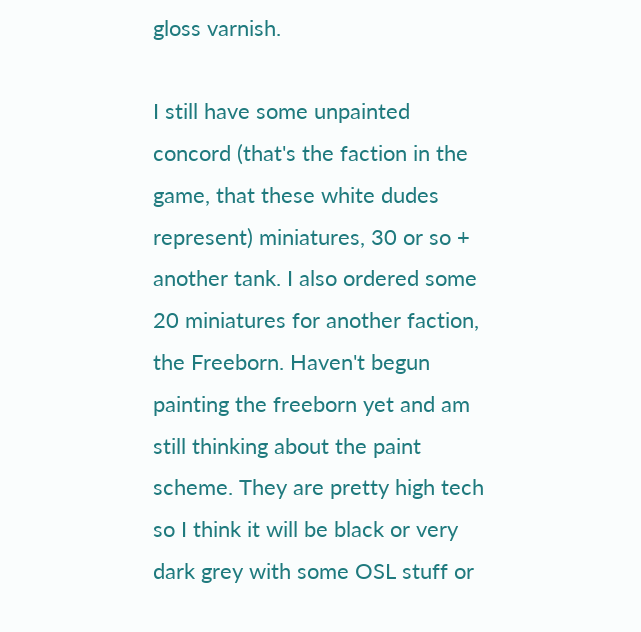gloss varnish.

I still have some unpainted concord (that's the faction in the game, that these white dudes represent) miniatures, 30 or so + another tank. I also ordered some 20 miniatures for another faction, the Freeborn. Haven't begun painting the freeborn yet and am still thinking about the paint scheme. They are pretty high tech so I think it will be black or very dark grey with some OSL stuff or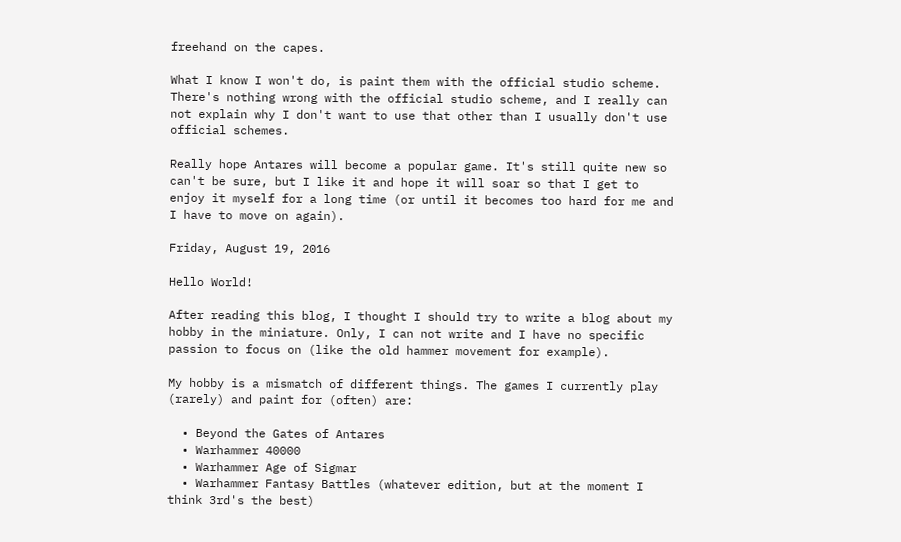freehand on the capes.

What I know I won't do, is paint them with the official studio scheme. There's nothing wrong with the official studio scheme, and I really can not explain why I don't want to use that other than I usually don't use official schemes.

Really hope Antares will become a popular game. It's still quite new so can't be sure, but I like it and hope it will soar so that I get to enjoy it myself for a long time (or until it becomes too hard for me and I have to move on again).

Friday, August 19, 2016

Hello World!

After reading this blog, I thought I should try to write a blog about my hobby in the miniature. Only, I can not write and I have no specific passion to focus on (like the old hammer movement for example).

My hobby is a mismatch of different things. The games I currently play (rarely) and paint for (often) are:

  • Beyond the Gates of Antares
  • Warhammer 40000
  • Warhammer Age of Sigmar
  • Warhammer Fantasy Battles (whatever edition, but at the moment I think 3rd's the best)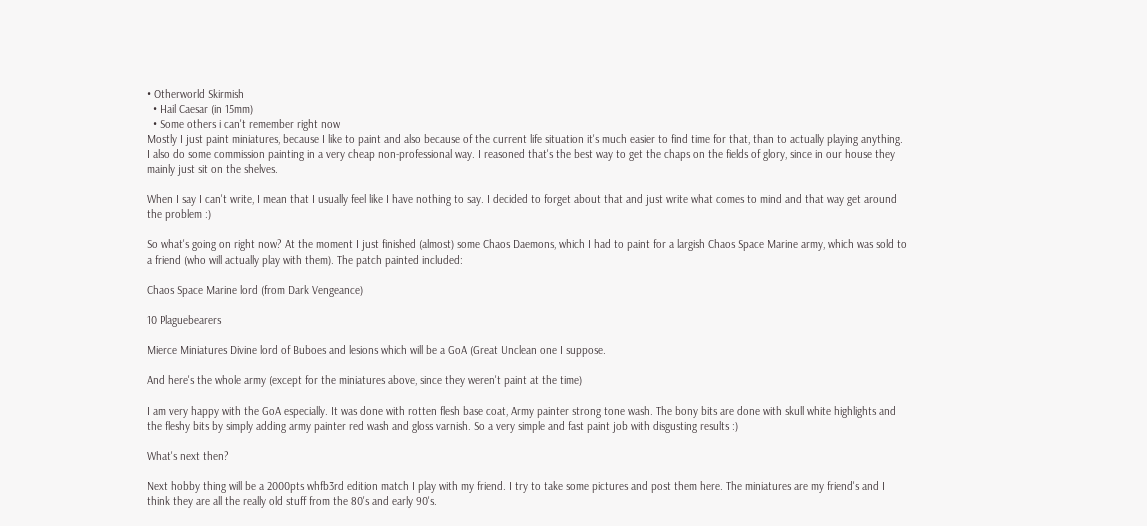• Otherworld Skirmish
  • Hail Caesar (in 15mm)
  • Some others i can't remember right now
Mostly I just paint miniatures, because I like to paint and also because of the current life situation it's much easier to find time for that, than to actually playing anything. I also do some commission painting in a very cheap non-professional way. I reasoned that's the best way to get the chaps on the fields of glory, since in our house they mainly just sit on the shelves.

When I say I can't write, I mean that I usually feel like I have nothing to say. I decided to forget about that and just write what comes to mind and that way get around the problem :)

So what's going on right now? At the moment I just finished (almost) some Chaos Daemons, which I had to paint for a largish Chaos Space Marine army, which was sold to a friend (who will actually play with them). The patch painted included:

Chaos Space Marine lord (from Dark Vengeance)

10 Plaguebearers

Mierce Miniatures Divine lord of Buboes and lesions which will be a GoA (Great Unclean one I suppose.

And here's the whole army (except for the miniatures above, since they weren't paint at the time)

I am very happy with the GoA especially. It was done with rotten flesh base coat, Army painter strong tone wash. The bony bits are done with skull white highlights and the fleshy bits by simply adding army painter red wash and gloss varnish. So a very simple and fast paint job with disgusting results :)

What's next then?

Next hobby thing will be a 2000pts whfb3rd edition match I play with my friend. I try to take some pictures and post them here. The miniatures are my friend's and I think they are all the really old stuff from the 80's and early 90's.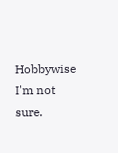Hobbywise I'm not sure.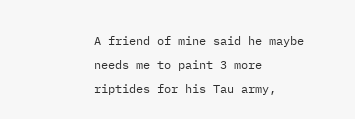A friend of mine said he maybe needs me to paint 3 more riptides for his Tau army,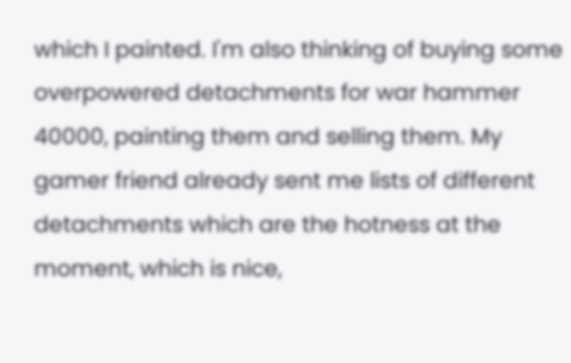which I painted. I'm also thinking of buying some overpowered detachments for war hammer 40000, painting them and selling them. My gamer friend already sent me lists of different detachments which are the hotness at the moment, which is nice,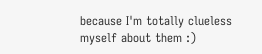because I'm totally clueless myself about them :)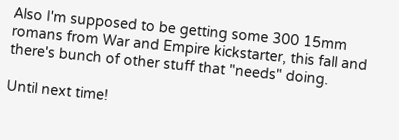Also I'm supposed to be getting some 300 15mm romans from War and Empire kickstarter, this fall and there's bunch of other stuff that "needs" doing.

Until next time!